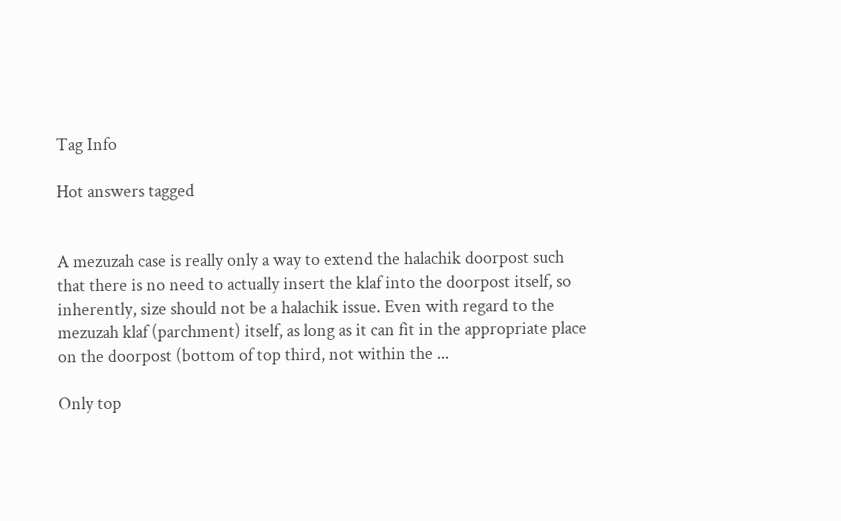Tag Info

Hot answers tagged


A mezuzah case is really only a way to extend the halachik doorpost such that there is no need to actually insert the klaf into the doorpost itself, so inherently, size should not be a halachik issue. Even with regard to the mezuzah klaf (parchment) itself, as long as it can fit in the appropriate place on the doorpost (bottom of top third, not within the ...

Only top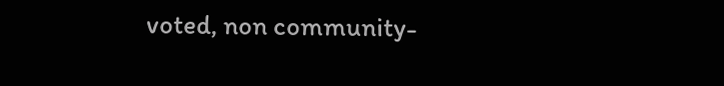voted, non community-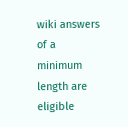wiki answers of a minimum length are eligible